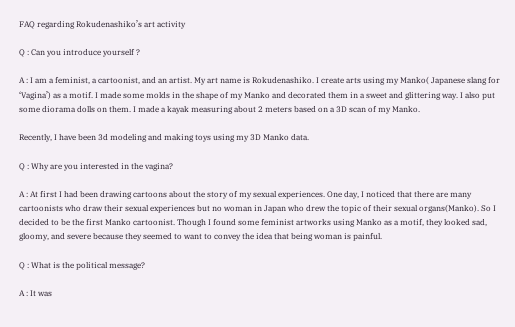FAQ regarding Rokudenashiko’s art activity

Q : Can you introduce yourself ?

A : I am a feminist, a cartoonist, and an artist. My art name is Rokudenashiko. I create arts using my Manko( Japanese slang for ‘Vagina’) as a motif. I made some molds in the shape of my Manko and decorated them in a sweet and glittering way. I also put some diorama dolls on them. I made a kayak measuring about 2 meters based on a 3D scan of my Manko.

Recently, I have been 3d modeling and making toys using my 3D Manko data.

Q : Why are you interested in the vagina?

A : At first I had been drawing cartoons about the story of my sexual experiences. One day, I noticed that there are many cartoonists who draw their sexual experiences but no woman in Japan who drew the topic of their sexual organs(Manko). So I decided to be the first Manko cartoonist. Though I found some feminist artworks using Manko as a motif, they looked sad, gloomy, and severe because they seemed to want to convey the idea that being woman is painful.

Q : What is the political message?

A : It was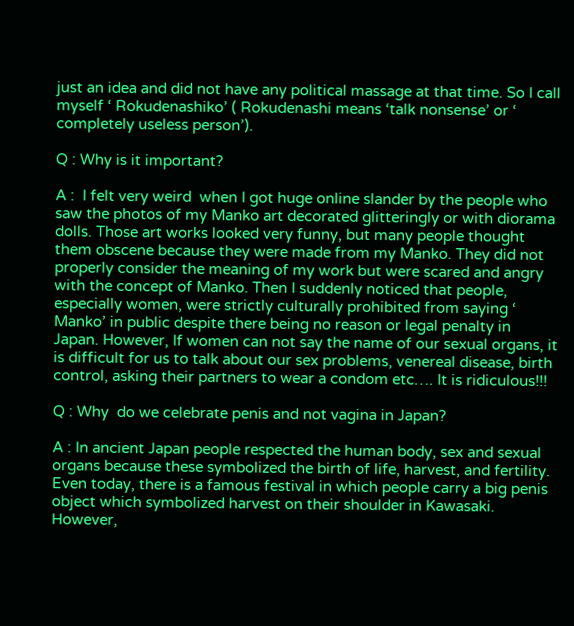just an idea and did not have any political massage at that time. So I call myself ‘ Rokudenashiko’ ( Rokudenashi means ‘talk nonsense’ or ‘ completely useless person’).

Q : Why is it important?

A :  I felt very weird  when I got huge online slander by the people who saw the photos of my Manko art decorated glitteringly or with diorama dolls. Those art works looked very funny, but many people thought them obscene because they were made from my Manko. They did not properly consider the meaning of my work but were scared and angry with the concept of Manko. Then I suddenly noticed that people, especially women, were strictly culturally prohibited from saying ‘ Manko’ in public despite there being no reason or legal penalty in Japan. However, If women can not say the name of our sexual organs, it is difficult for us to talk about our sex problems, venereal disease, birth control, asking their partners to wear a condom etc…. It is ridiculous!!!

Q : Why  do we celebrate penis and not vagina in Japan?

A : In ancient Japan people respected the human body, sex and sexual organs because these symbolized the birth of life, harvest, and fertility. Even today, there is a famous festival in which people carry a big penis object which symbolized harvest on their shoulder in Kawasaki. However,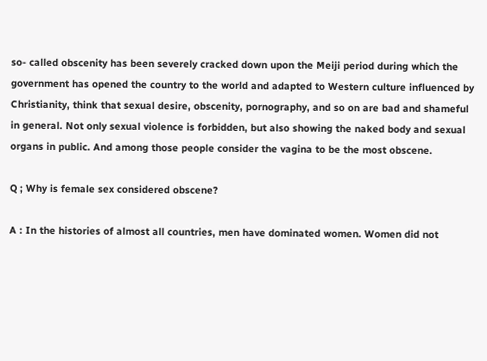so- called obscenity has been severely cracked down upon the Meiji period during which the government has opened the country to the world and adapted to Western culture influenced by Christianity, think that sexual desire, obscenity, pornography, and so on are bad and shameful in general. Not only sexual violence is forbidden, but also showing the naked body and sexual organs in public. And among those people consider the vagina to be the most obscene.

Q ; Why is female sex considered obscene?

A : In the histories of almost all countries, men have dominated women. Women did not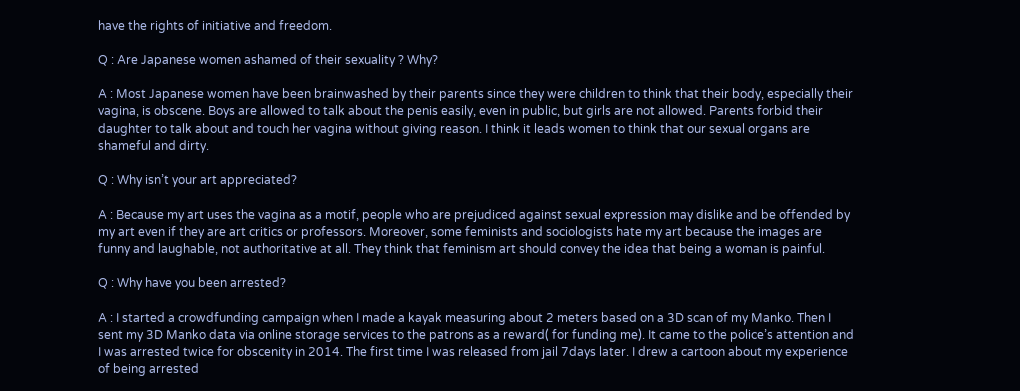have the rights of initiative and freedom.

Q : Are Japanese women ashamed of their sexuality ? Why?

A : Most Japanese women have been brainwashed by their parents since they were children to think that their body, especially their vagina, is obscene. Boys are allowed to talk about the penis easily, even in public, but girls are not allowed. Parents forbid their daughter to talk about and touch her vagina without giving reason. I think it leads women to think that our sexual organs are shameful and dirty.

Q : Why isn’t your art appreciated?

A : Because my art uses the vagina as a motif, people who are prejudiced against sexual expression may dislike and be offended by my art even if they are art critics or professors. Moreover, some feminists and sociologists hate my art because the images are funny and laughable, not authoritative at all. They think that feminism art should convey the idea that being a woman is painful.

Q : Why have you been arrested?

A : I started a crowdfunding campaign when I made a kayak measuring about 2 meters based on a 3D scan of my Manko. Then I sent my 3D Manko data via online storage services to the patrons as a reward( for funding me). It came to the police’s attention and I was arrested twice for obscenity in 2014. The first time I was released from jail 7days later. I drew a cartoon about my experience of being arrested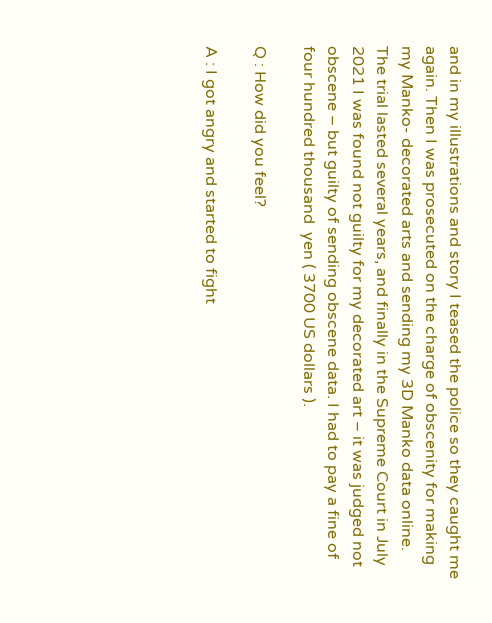and in my illustrations and story I teased the police so they caught me again. Then I was prosecuted on the charge of obscenity for making my Manko- decorated arts and sending my 3D Manko data online. The trial lasted several years, and finally in the Supreme Court in July 2021 I was found not guilty for my decorated art – it was judged not obscene – but guilty of sending obscene data. I had to pay a fine of four hundred thousand  yen ( 3700 US dollars ).

Q : How did you feel?

A : I got angry and started to fight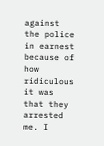against the police in earnest because of how ridiculous it was that they arrested me. I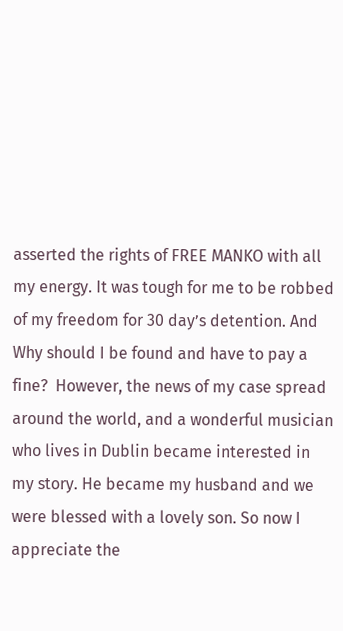asserted the rights of FREE MANKO with all my energy. It was tough for me to be robbed of my freedom for 30 day’s detention. And Why should I be found and have to pay a fine?  However, the news of my case spread around the world, and a wonderful musician who lives in Dublin became interested in my story. He became my husband and we were blessed with a lovely son. So now I appreciate the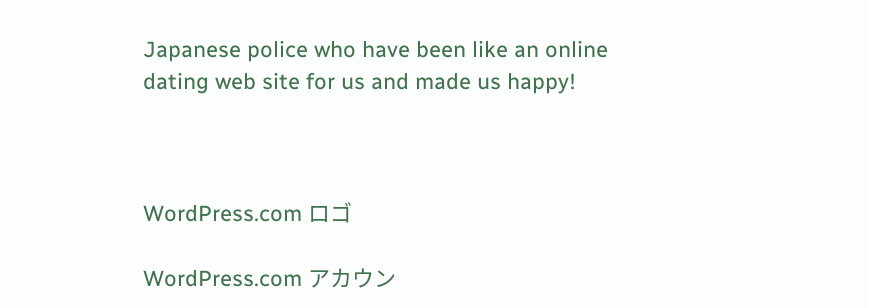Japanese police who have been like an online dating web site for us and made us happy!



WordPress.com ロゴ

WordPress.com アカウン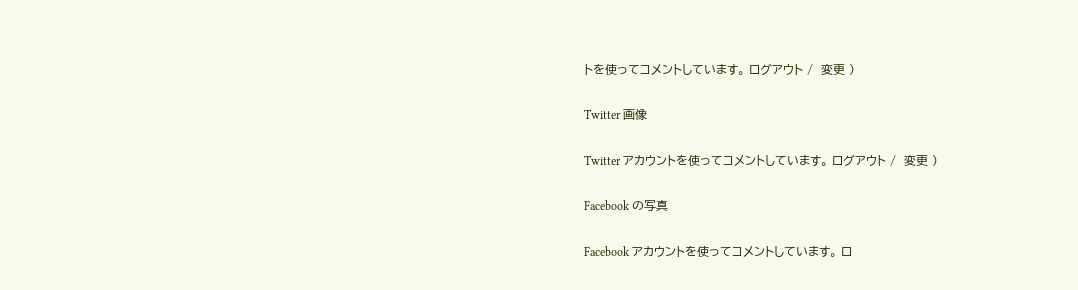トを使ってコメントしています。 ログアウト /  変更 )

Twitter 画像

Twitter アカウントを使ってコメントしています。 ログアウト /  変更 )

Facebook の写真

Facebook アカウントを使ってコメントしています。 ロ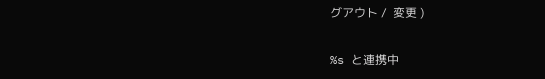グアウト /  変更 )

%s と連携中